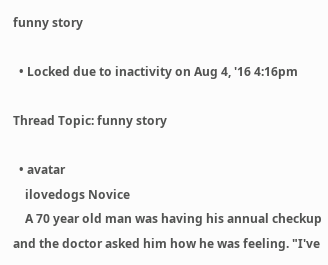funny story

  • Locked due to inactivity on Aug 4, '16 4:16pm

Thread Topic: funny story

  • avatar
    ilovedogs Novice
    A 70 year old man was having his annual checkup and the doctor asked him how he was feeling. "I've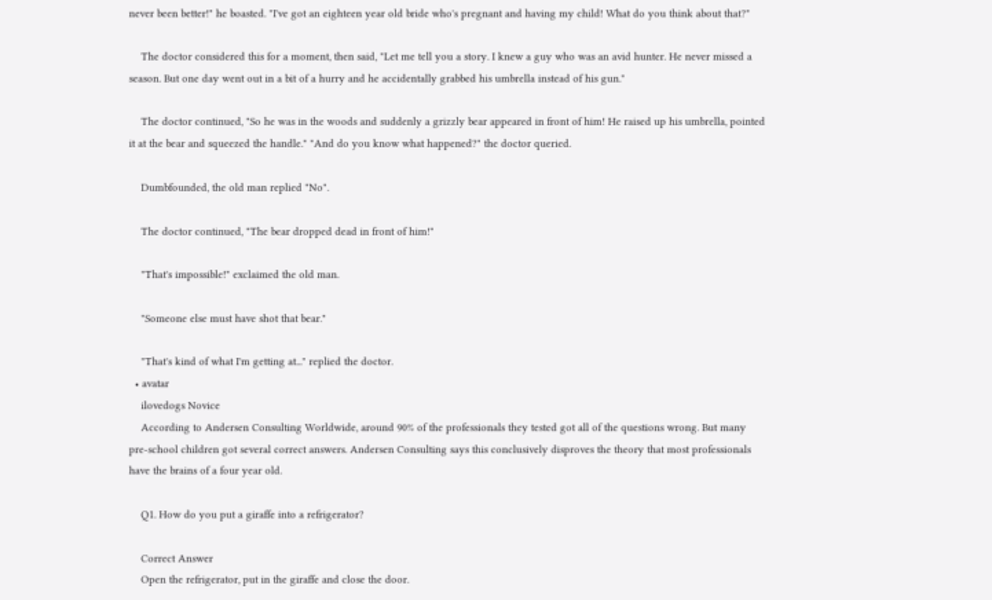never been better!" he boasted. "I've got an eighteen year old bride who's pregnant and having my child! What do you think about that?"

    The doctor considered this for a moment, then said, "Let me tell you a story. I knew a guy who was an avid hunter. He never missed a season. But one day went out in a bit of a hurry and he accidentally grabbed his umbrella instead of his gun."

    The doctor continued, "So he was in the woods and suddenly a grizzly bear appeared in front of him! He raised up his umbrella, pointed it at the bear and squeezed the handle." "And do you know what happened?" the doctor queried.

    Dumbfounded, the old man replied "No".

    The doctor continued, "The bear dropped dead in front of him!"

    "That's impossible!" exclaimed the old man.

    "Someone else must have shot that bear."

    "That's kind of what I'm getting at..." replied the doctor.
  • avatar
    ilovedogs Novice
    According to Andersen Consulting Worldwide, around 90% of the professionals they tested got all of the questions wrong. But many pre-school children got several correct answers. Andersen Consulting says this conclusively disproves the theory that most professionals have the brains of a four year old.

    Q1. How do you put a giraffe into a refrigerator?

    Correct Answer
    Open the refrigerator, put in the giraffe and close the door.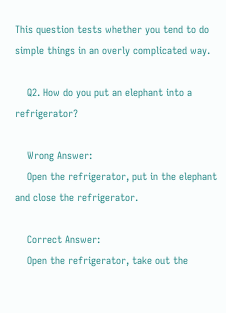This question tests whether you tend to do simple things in an overly complicated way.

    Q2. How do you put an elephant into a refrigerator?

    Wrong Answer:
    Open the refrigerator, put in the elephant and close the refrigerator.

    Correct Answer:
    Open the refrigerator, take out the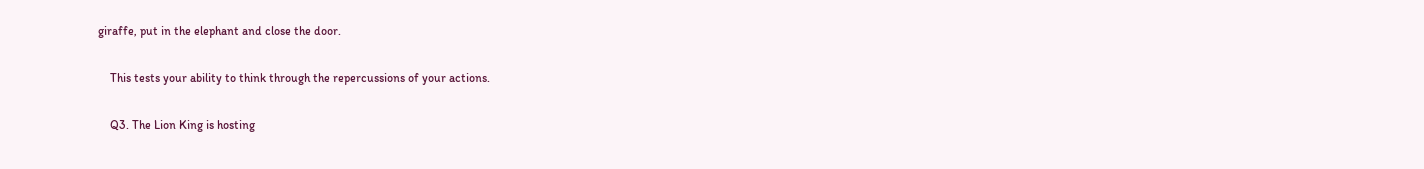giraffe, put in the elephant and close the door.

    This tests your ability to think through the repercussions of your actions.

    Q3. The Lion King is hosting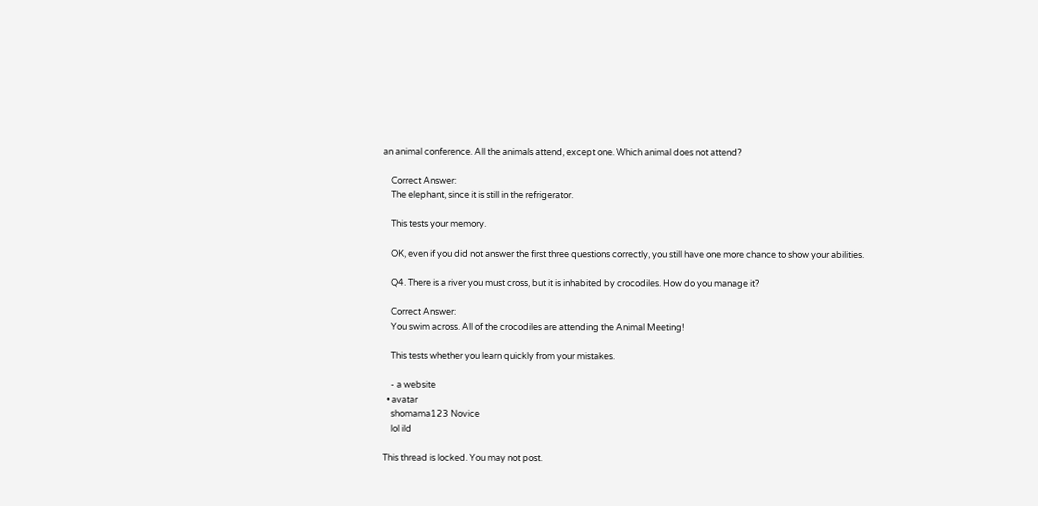an animal conference. All the animals attend, except one. Which animal does not attend?

    Correct Answer:
    The elephant, since it is still in the refrigerator.

    This tests your memory.

    OK, even if you did not answer the first three questions correctly, you still have one more chance to show your abilities.

    Q4. There is a river you must cross, but it is inhabited by crocodiles. How do you manage it?

    Correct Answer:
    You swim across. All of the crocodiles are attending the Animal Meeting!

    This tests whether you learn quickly from your mistakes.

    - a website
  • avatar
    shomama123 Novice
    lol ild

This thread is locked. You may not post.